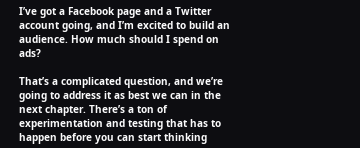I’ve got a Facebook page and a Twitter account going, and I’m excited to build an audience. How much should I spend on ads?

That’s a complicated question, and we’re going to address it as best we can in the next chapter. There’s a ton of experimentation and testing that has to happen before you can start thinking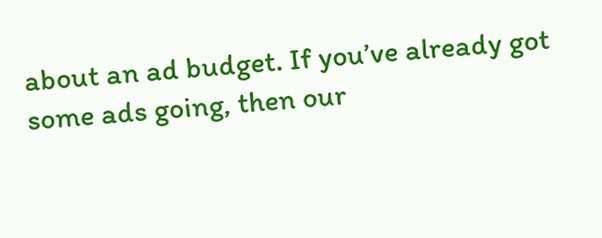about an ad budget. If you’ve already got some ads going, then our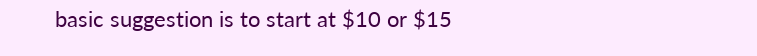basic suggestion is to start at $10 or $15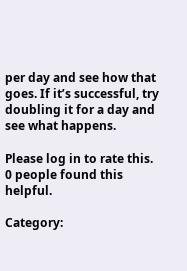per day and see how that goes. If it’s successful, try doubling it for a day and see what happens.

Please log in to rate this.
0 people found this helpful.

Category: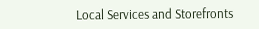Local Services and Storefronts